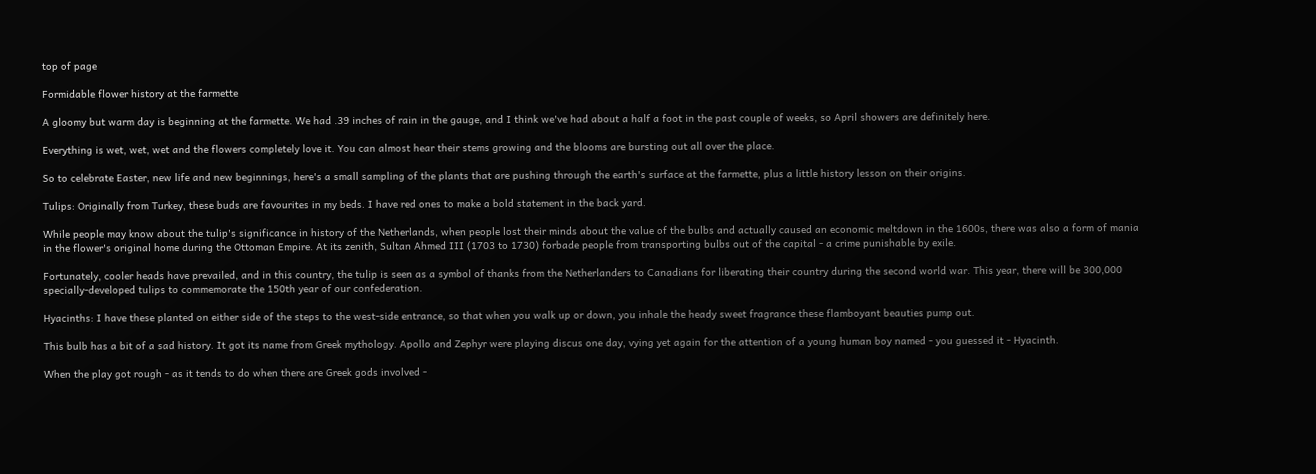top of page

Formidable flower history at the farmette

A gloomy but warm day is beginning at the farmette. We had .39 inches of rain in the gauge, and I think we've had about a half a foot in the past couple of weeks, so April showers are definitely here.

Everything is wet, wet, wet and the flowers completely love it. You can almost hear their stems growing and the blooms are bursting out all over the place.

So to celebrate Easter, new life and new beginnings, here's a small sampling of the plants that are pushing through the earth's surface at the farmette, plus a little history lesson on their origins.

Tulips: Originally from Turkey, these buds are favourites in my beds. I have red ones to make a bold statement in the back yard.

While people may know about the tulip's significance in history of the Netherlands, when people lost their minds about the value of the bulbs and actually caused an economic meltdown in the 1600s, there was also a form of mania in the flower's original home during the Ottoman Empire. At its zenith, Sultan Ahmed III (1703 to 1730) forbade people from transporting bulbs out of the capital - a crime punishable by exile.

Fortunately, cooler heads have prevailed, and in this country, the tulip is seen as a symbol of thanks from the Netherlanders to Canadians for liberating their country during the second world war. This year, there will be 300,000 specially-developed tulips to commemorate the 150th year of our confederation.

Hyacinths: I have these planted on either side of the steps to the west-side entrance, so that when you walk up or down, you inhale the heady sweet fragrance these flamboyant beauties pump out.

This bulb has a bit of a sad history. It got its name from Greek mythology. Apollo and Zephyr were playing discus one day, vying yet again for the attention of a young human boy named - you guessed it - Hyacinth.

When the play got rough - as it tends to do when there are Greek gods involved -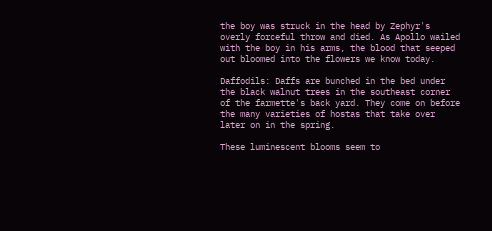the boy was struck in the head by Zephyr's overly forceful throw and died. As Apollo wailed with the boy in his arms, the blood that seeped out bloomed into the flowers we know today.

Daffodils: Daffs are bunched in the bed under the black walnut trees in the southeast corner of the farmette's back yard. They come on before the many varieties of hostas that take over later on in the spring.

These luminescent blooms seem to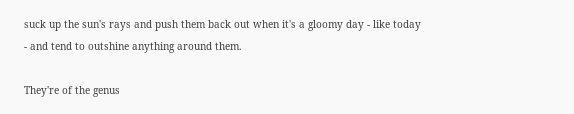suck up the sun's rays and push them back out when it's a gloomy day - like today - and tend to outshine anything around them.

They're of the genus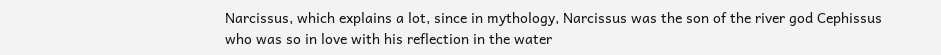Narcissus, which explains a lot, since in mythology, Narcissus was the son of the river god Cephissus who was so in love with his reflection in the water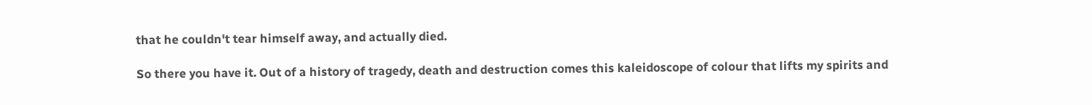that he couldn't tear himself away, and actually died.

So there you have it. Out of a history of tragedy, death and destruction comes this kaleidoscope of colour that lifts my spirits and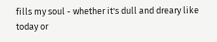fills my soul - whether it's dull and dreary like today or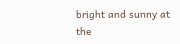bright and sunny at the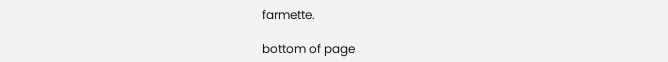farmette.

bottom of page